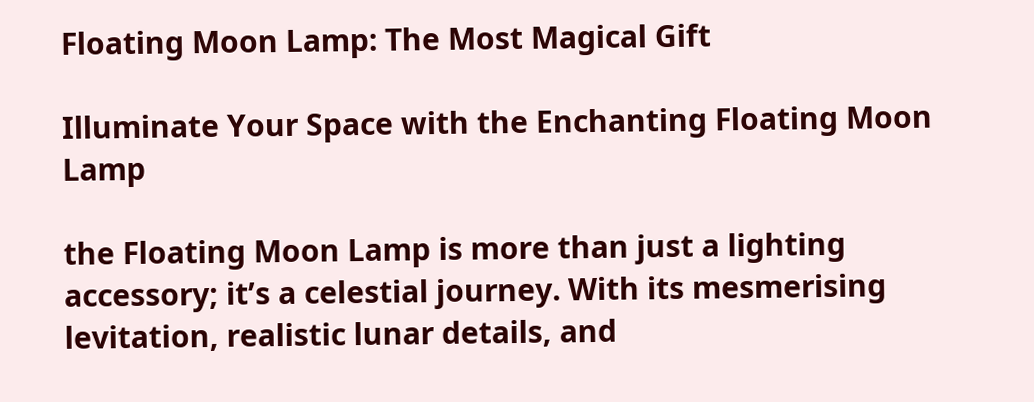Floating Moon Lamp: The Most Magical Gift

Illuminate Your Space with the Enchanting Floating Moon Lamp

the Floating Moon Lamp is more than just a lighting accessory; it’s a celestial journey. With its mesmerising levitation, realistic lunar details, and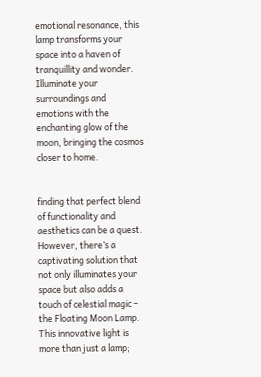emotional resonance, this lamp transforms your space into a haven of tranquillity and wonder. Illuminate your surroundings and emotions with the enchanting glow of the moon, bringing the cosmos closer to home.


finding that perfect blend of functionality and aesthetics can be a quest. However, there’s a captivating solution that not only illuminates your space but also adds a touch of celestial magic – the Floating Moon Lamp. This innovative light is more than just a lamp;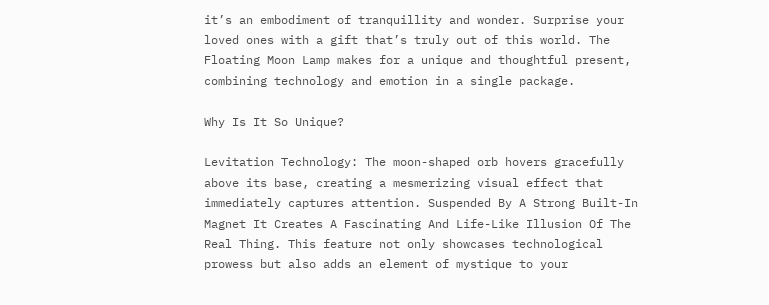it’s an embodiment of tranquillity and wonder. Surprise your loved ones with a gift that’s truly out of this world. The Floating Moon Lamp makes for a unique and thoughtful present, combining technology and emotion in a single package.

Why Is It So Unique?

Levitation Technology: The moon-shaped orb hovers gracefully above its base, creating a mesmerizing visual effect that immediately captures attention. Suspended By A Strong Built-In Magnet It Creates A Fascinating And Life-Like Illusion Of The Real Thing. This feature not only showcases technological prowess but also adds an element of mystique to your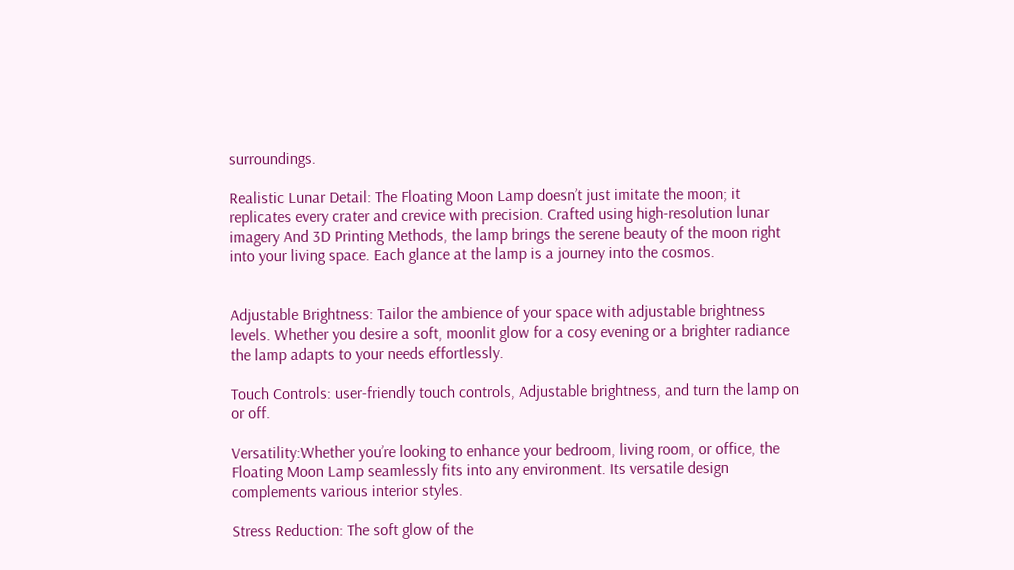surroundings.

Realistic Lunar Detail: The Floating Moon Lamp doesn’t just imitate the moon; it replicates every crater and crevice with precision. Crafted using high-resolution lunar imagery And 3D Printing Methods, the lamp brings the serene beauty of the moon right into your living space. Each glance at the lamp is a journey into the cosmos.


Adjustable Brightness: Tailor the ambience of your space with adjustable brightness levels. Whether you desire a soft, moonlit glow for a cosy evening or a brighter radiance the lamp adapts to your needs effortlessly.

Touch Controls: user-friendly touch controls, Adjustable brightness, and turn the lamp on or off.

Versatility:Whether you’re looking to enhance your bedroom, living room, or office, the Floating Moon Lamp seamlessly fits into any environment. Its versatile design complements various interior styles.

Stress Reduction: The soft glow of the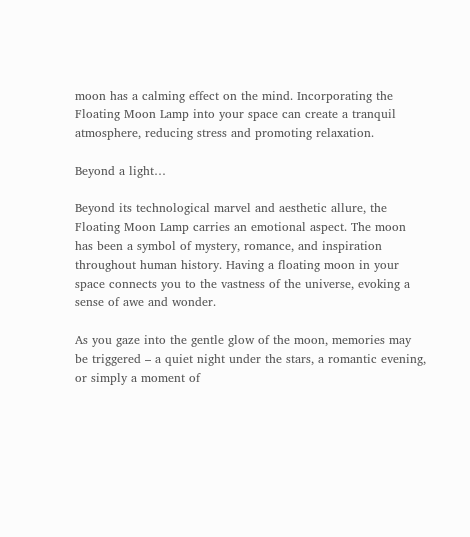moon has a calming effect on the mind. Incorporating the Floating Moon Lamp into your space can create a tranquil atmosphere, reducing stress and promoting relaxation.

Beyond a light…

Beyond its technological marvel and aesthetic allure, the Floating Moon Lamp carries an emotional aspect. The moon has been a symbol of mystery, romance, and inspiration throughout human history. Having a floating moon in your space connects you to the vastness of the universe, evoking a sense of awe and wonder.

As you gaze into the gentle glow of the moon, memories may be triggered – a quiet night under the stars, a romantic evening, or simply a moment of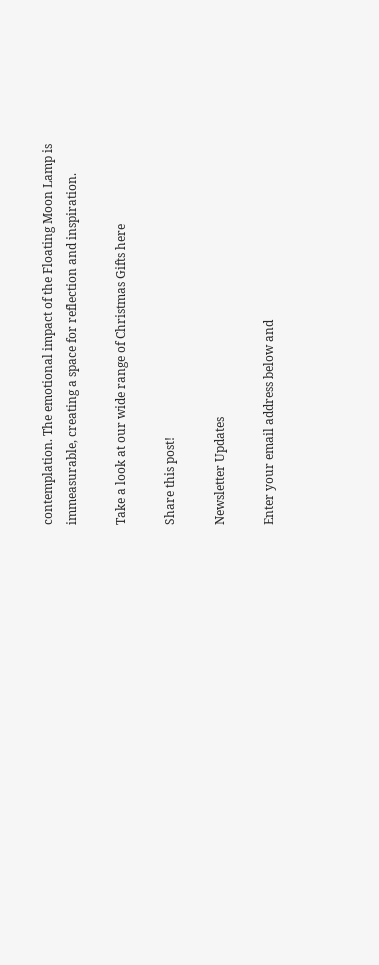contemplation. The emotional impact of the Floating Moon Lamp is immeasurable, creating a space for reflection and inspiration.

Take a look at our wide range of Christmas Gifts here

Share this post!

Newsletter Updates

Enter your email address below and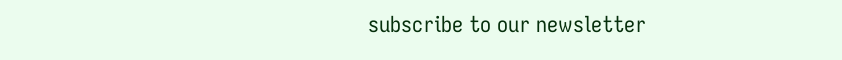subscribe to our newsletter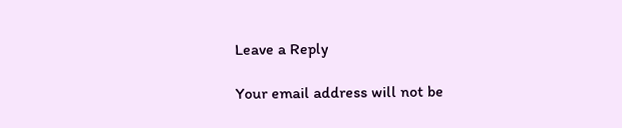Leave a Reply

Your email address will not be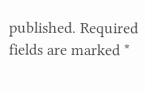published. Required fields are marked *